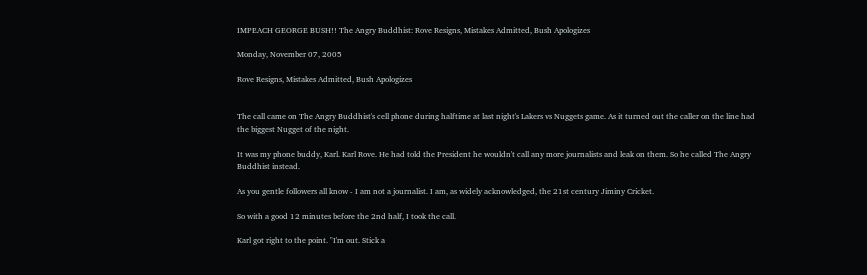IMPEACH GEORGE BUSH!! The Angry Buddhist: Rove Resigns, Mistakes Admitted, Bush Apologizes

Monday, November 07, 2005

Rove Resigns, Mistakes Admitted, Bush Apologizes


The call came on The Angry Buddhist's cell phone during halftime at last night's Lakers vs Nuggets game. As it turned out the caller on the line had the biggest Nugget of the night.

It was my phone buddy, Karl. Karl Rove. He had told the President he wouldn't call any more journalists and leak on them. So he called The Angry Buddhist instead.

As you gentle followers all know - I am not a journalist. I am, as widely acknowledged, the 21st century Jiminy Cricket.

So with a good 12 minutes before the 2nd half, I took the call.

Karl got right to the point. "I'm out. Stick a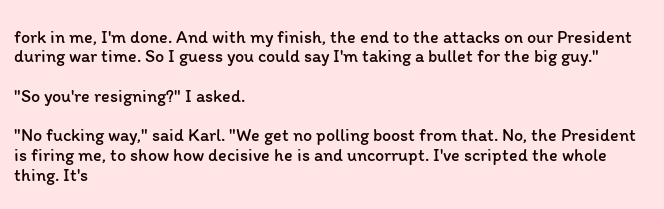fork in me, I'm done. And with my finish, the end to the attacks on our President during war time. So I guess you could say I'm taking a bullet for the big guy."

"So you're resigning?" I asked.

"No fucking way," said Karl. "We get no polling boost from that. No, the President is firing me, to show how decisive he is and uncorrupt. I've scripted the whole thing. It's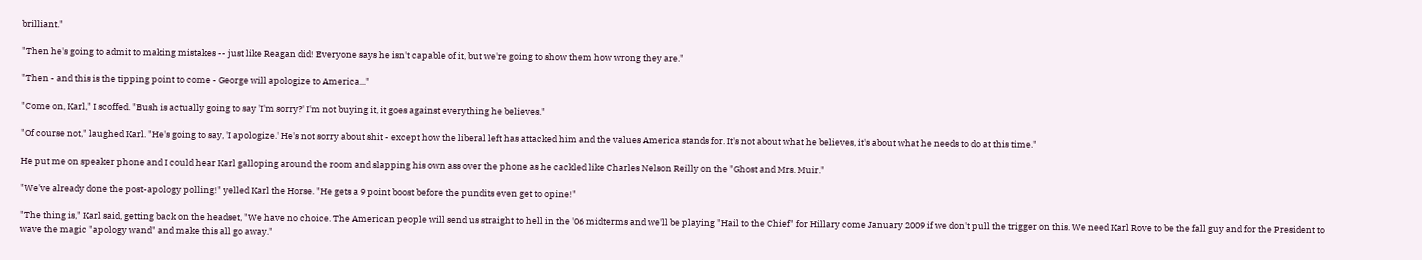brilliant."

"Then he's going to admit to making mistakes -- just like Reagan did! Everyone says he isn't capable of it, but we're going to show them how wrong they are."

"Then - and this is the tipping point to come - George will apologize to America..."

"Come on, Karl," I scoffed. "Bush is actually going to say 'I'm sorry?' I'm not buying it, it goes against everything he believes."

"Of course not," laughed Karl. "He's going to say, 'I apologize.' He's not sorry about shit - except how the liberal left has attacked him and the values America stands for. It's not about what he believes, it's about what he needs to do at this time."

He put me on speaker phone and I could hear Karl galloping around the room and slapping his own ass over the phone as he cackled like Charles Nelson Reilly on the "Ghost and Mrs. Muir."

"We've already done the post-apology polling!" yelled Karl the Horse. "He gets a 9 point boost before the pundits even get to opine!"

"The thing is," Karl said, getting back on the headset, "We have no choice. The American people will send us straight to hell in the '06 midterms and we'll be playing "Hail to the Chief" for Hillary come January 2009 if we don't pull the trigger on this. We need Karl Rove to be the fall guy and for the President to wave the magic "apology wand" and make this all go away."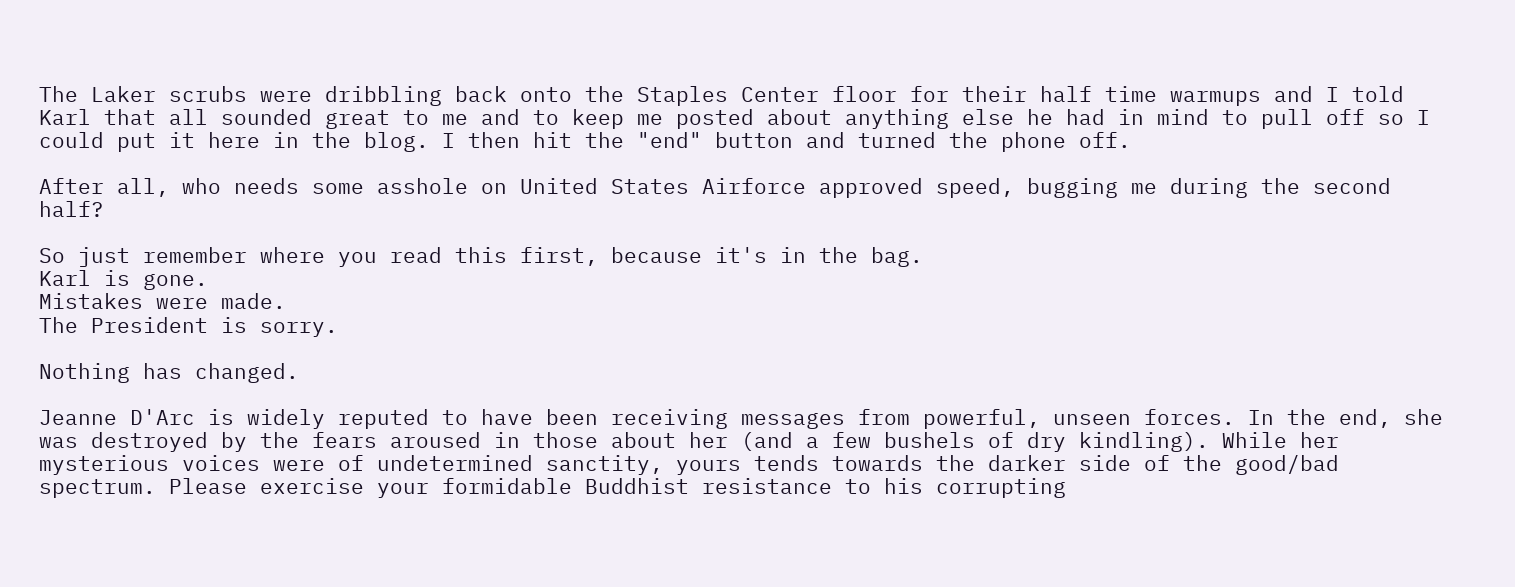The Laker scrubs were dribbling back onto the Staples Center floor for their half time warmups and I told Karl that all sounded great to me and to keep me posted about anything else he had in mind to pull off so I could put it here in the blog. I then hit the "end" button and turned the phone off.

After all, who needs some asshole on United States Airforce approved speed, bugging me during the second half?

So just remember where you read this first, because it's in the bag.
Karl is gone.
Mistakes were made.
The President is sorry.

Nothing has changed.

Jeanne D'Arc is widely reputed to have been receiving messages from powerful, unseen forces. In the end, she was destroyed by the fears aroused in those about her (and a few bushels of dry kindling). While her mysterious voices were of undetermined sanctity, yours tends towards the darker side of the good/bad spectrum. Please exercise your formidable Buddhist resistance to his corrupting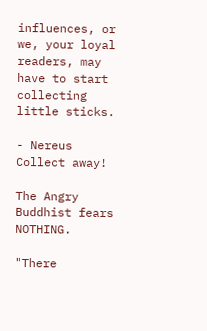influences, or we, your loyal readers, may have to start collecting little sticks.

- Nereus
Collect away!

The Angry Buddhist fears NOTHING.

"There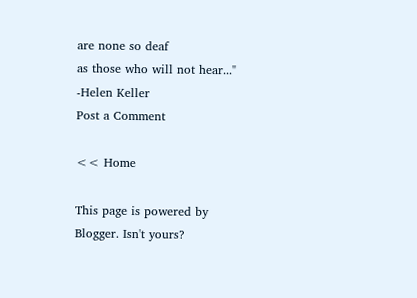are none so deaf
as those who will not hear..."
-Helen Keller
Post a Comment

<< Home

This page is powered by Blogger. Isn't yours?